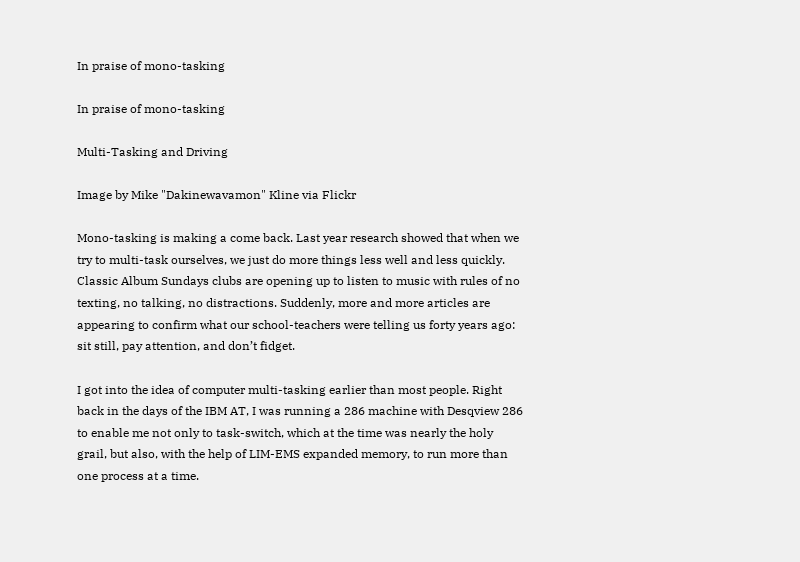In praise of mono-tasking

In praise of mono-tasking

Multi-Tasking and Driving

Image by Mike "Dakinewavamon" Kline via Flickr

Mono-tasking is making a come back. Last year research showed that when we try to multi-task ourselves, we just do more things less well and less quickly. Classic Album Sundays clubs are opening up to listen to music with rules of no texting, no talking, no distractions. Suddenly, more and more articles are appearing to confirm what our school-teachers were telling us forty years ago: sit still, pay attention, and don’t fidget.

I got into the idea of computer multi-tasking earlier than most people. Right back in the days of the IBM AT, I was running a 286 machine with Desqview 286 to enable me not only to task-switch, which at the time was nearly the holy grail, but also, with the help of LIM-EMS expanded memory, to run more than one process at a time.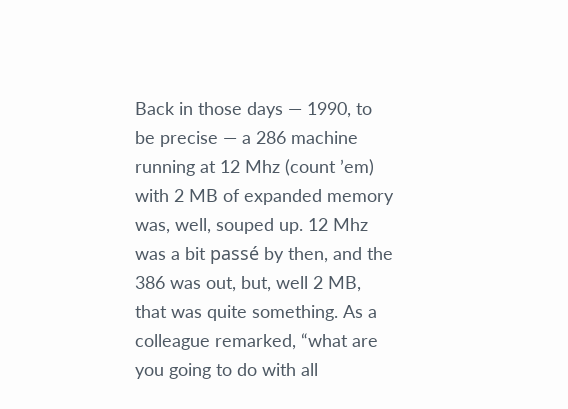Back in those days — 1990, to be precise — a 286 machine running at 12 Mhz (count ’em) with 2 MB of expanded memory was, well, souped up. 12 Mhz was a bit passé by then, and the 386 was out, but, well 2 MB, that was quite something. As a colleague remarked, “what are you going to do with all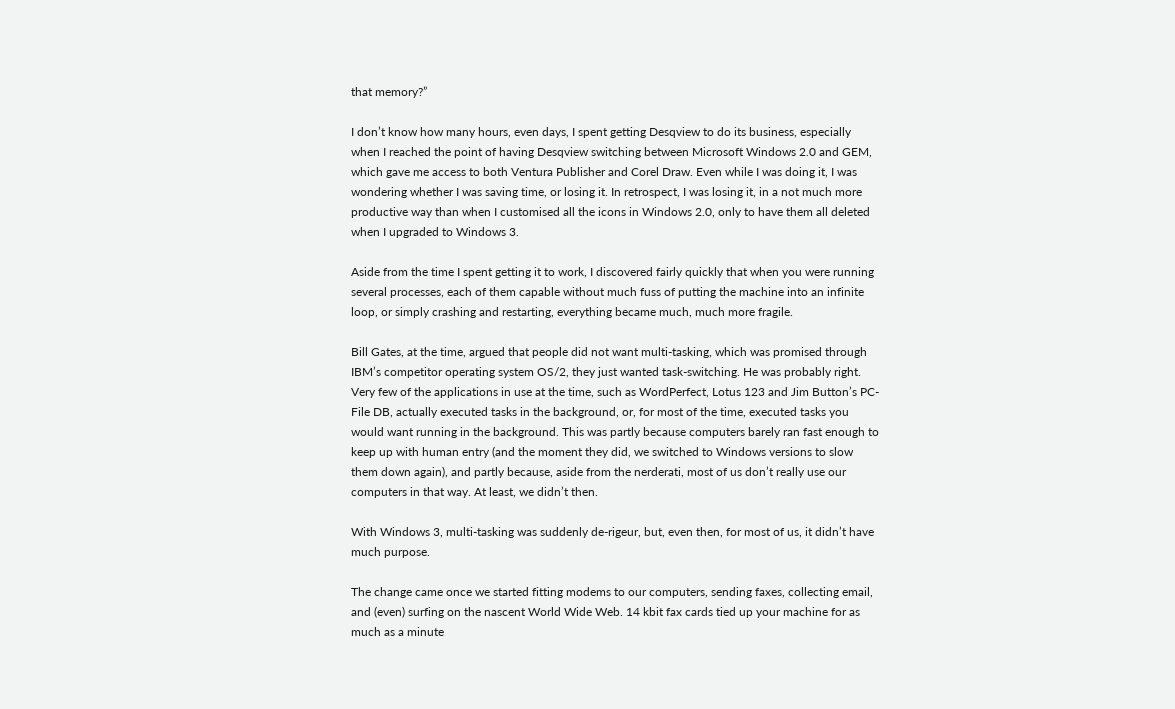that memory?”

I don’t know how many hours, even days, I spent getting Desqview to do its business, especially when I reached the point of having Desqview switching between Microsoft Windows 2.0 and GEM, which gave me access to both Ventura Publisher and Corel Draw. Even while I was doing it, I was wondering whether I was saving time, or losing it. In retrospect, I was losing it, in a not much more productive way than when I customised all the icons in Windows 2.0, only to have them all deleted when I upgraded to Windows 3.

Aside from the time I spent getting it to work, I discovered fairly quickly that when you were running several processes, each of them capable without much fuss of putting the machine into an infinite loop, or simply crashing and restarting, everything became much, much more fragile.

Bill Gates, at the time, argued that people did not want multi-tasking, which was promised through IBM’s competitor operating system OS/2, they just wanted task-switching. He was probably right. Very few of the applications in use at the time, such as WordPerfect, Lotus 123 and Jim Button’s PC-File DB, actually executed tasks in the background, or, for most of the time, executed tasks you would want running in the background. This was partly because computers barely ran fast enough to keep up with human entry (and the moment they did, we switched to Windows versions to slow them down again), and partly because, aside from the nerderati, most of us don’t really use our computers in that way. At least, we didn’t then.

With Windows 3, multi-tasking was suddenly de-rigeur, but, even then, for most of us, it didn’t have much purpose.

The change came once we started fitting modems to our computers, sending faxes, collecting email, and (even) surfing on the nascent World Wide Web. 14 kbit fax cards tied up your machine for as much as a minute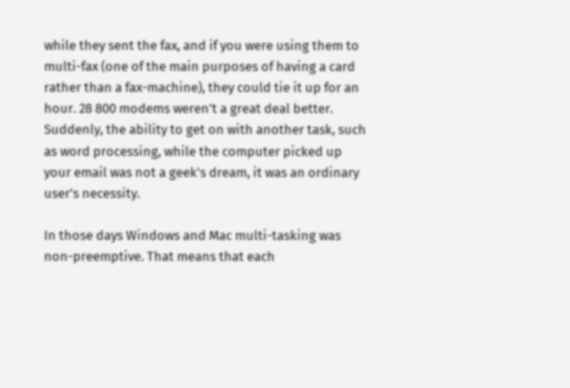while they sent the fax, and if you were using them to multi-fax (one of the main purposes of having a card rather than a fax-machine), they could tie it up for an hour. 28 800 modems weren’t a great deal better. Suddenly, the ability to get on with another task, such as word processing, while the computer picked up your email was not a geek’s dream, it was an ordinary user’s necessity.

In those days Windows and Mac multi-tasking was non-preemptive. That means that each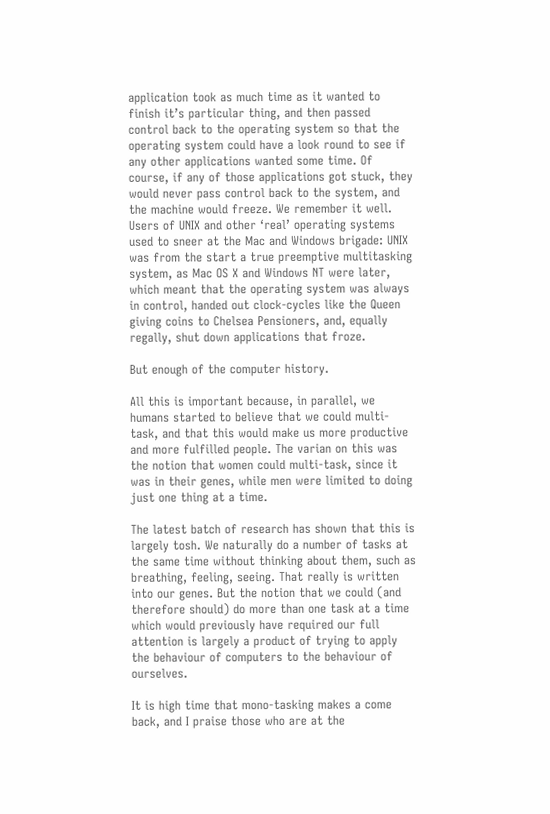application took as much time as it wanted to finish it’s particular thing, and then passed control back to the operating system so that the operating system could have a look round to see if any other applications wanted some time. Of course, if any of those applications got stuck, they would never pass control back to the system, and the machine would freeze. We remember it well. Users of UNIX and other ‘real’ operating systems used to sneer at the Mac and Windows brigade: UNIX was from the start a true preemptive multitasking system, as Mac OS X and Windows NT were later, which meant that the operating system was always in control, handed out clock-cycles like the Queen giving coins to Chelsea Pensioners, and, equally regally, shut down applications that froze.

But enough of the computer history.

All this is important because, in parallel, we humans started to believe that we could multi-task, and that this would make us more productive and more fulfilled people. The varian on this was the notion that women could multi-task, since it was in their genes, while men were limited to doing just one thing at a time.

The latest batch of research has shown that this is largely tosh. We naturally do a number of tasks at the same time without thinking about them, such as breathing, feeling, seeing. That really is written into our genes. But the notion that we could (and therefore should) do more than one task at a time which would previously have required our full attention is largely a product of trying to apply the behaviour of computers to the behaviour of ourselves.

It is high time that mono-tasking makes a come back, and I praise those who are at the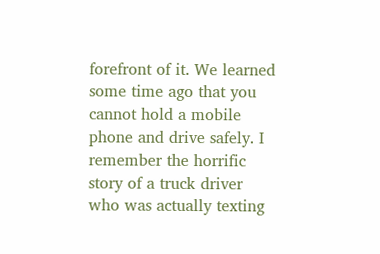forefront of it. We learned some time ago that you cannot hold a mobile phone and drive safely. I remember the horrific story of a truck driver who was actually texting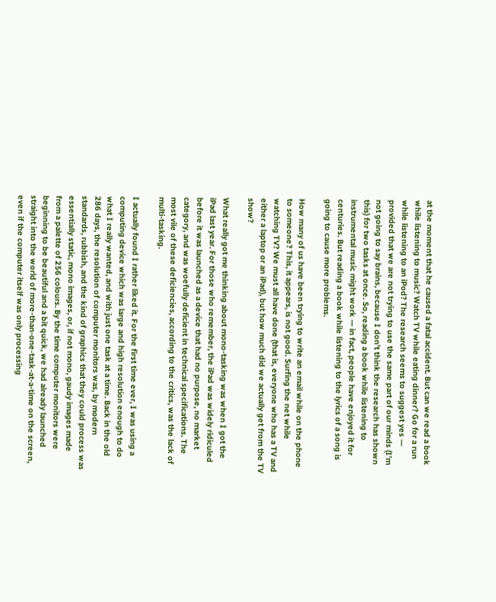at the moment that he caused a fatal accident. But can we read a book while listening to music? Watch TV while eating dinner? Go for a run while listening to an iPod? The research seems to suggest yes — provided that we are not trying to use the same part of our minds (I’m not going to say brains, because I don’t think the research has shown this) for two tasks at once. So, reading a book while listening to instrumental music might work — in fact, people have enjoyed it for centuries. But reading a book while listening to the lyrics of a song is going to cause more problems.

How many of us have been trying to write an email while on the phone to someone? This, it appears, is not good. Surfing the net while watching TV? We must all have done (that is, everyone who has a TV and either a laptop or an iPad), but how much did we actually get from the TV show?

What really got me thinking about mono-tasking was when I got the iPad last year. For those who remember, the iPad was widely ridiculed before it was launched as a device that had no purpose, no market category, and was woefully deficient in technical specifications. The most vile of these deficiencies, according to the critics, was the lack of multi-tasking.

I actually found I rather liked it. For the first time ever, I was using a computing device which was large and high resolution enough to do what I really wanted, and with just one task at a time. Back in the old 286 days, the resolution of computer monitors was, by modern standards, rubbish, and the kind of graphics that they could process was essentially static, mono images, or, if not mono, gaudy images made from a palette of 256 colours. By the time computer monitors were beginning to be beautiful and a bit quick, we had already launched straight into the world of more-than-one-task-at-a-time on the screen, even if the computer itself was only processing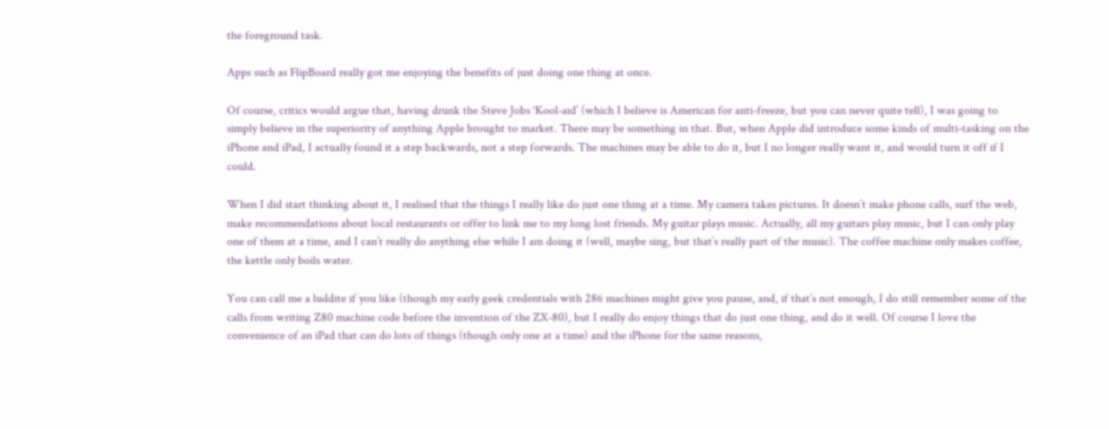the foreground task.

Apps such as FlipBoard really got me enjoying the benefits of just doing one thing at once.

Of course, critics would argue that, having drunk the Steve Jobs ‘Kool-aid’ (which I believe is American for anti-freeze, but you can never quite tell), I was going to simply believe in the superiority of anything Apple brought to market. There may be something in that. But, when Apple did introduce some kinds of multi-tasking on the iPhone and iPad, I actually found it a step backwards, not a step forwards. The machines may be able to do it, but I no longer really want it, and would turn it off if I could.

When I did start thinking about it, I realised that the things I really like do just one thing at a time. My camera takes pictures. It doesn’t make phone calls, surf the web, make recommendations about local restaurants or offer to link me to my long lost friends. My guitar plays music. Actually, all my guitars play music, but I can only play one of them at a time, and I can’t really do anything else while I am doing it (well, maybe sing, but that’s really part of the music). The coffee machine only makes coffee, the kettle only boils water.

You can call me a luddite if you like (though my early geek credentials with 286 machines might give you pause, and, if that’s not enough, I do still remember some of the calls from writing Z80 machine code before the invention of the ZX-80), but I really do enjoy things that do just one thing, and do it well. Of course I love the convenience of an iPad that can do lots of things (though only one at a time) and the iPhone for the same reasons,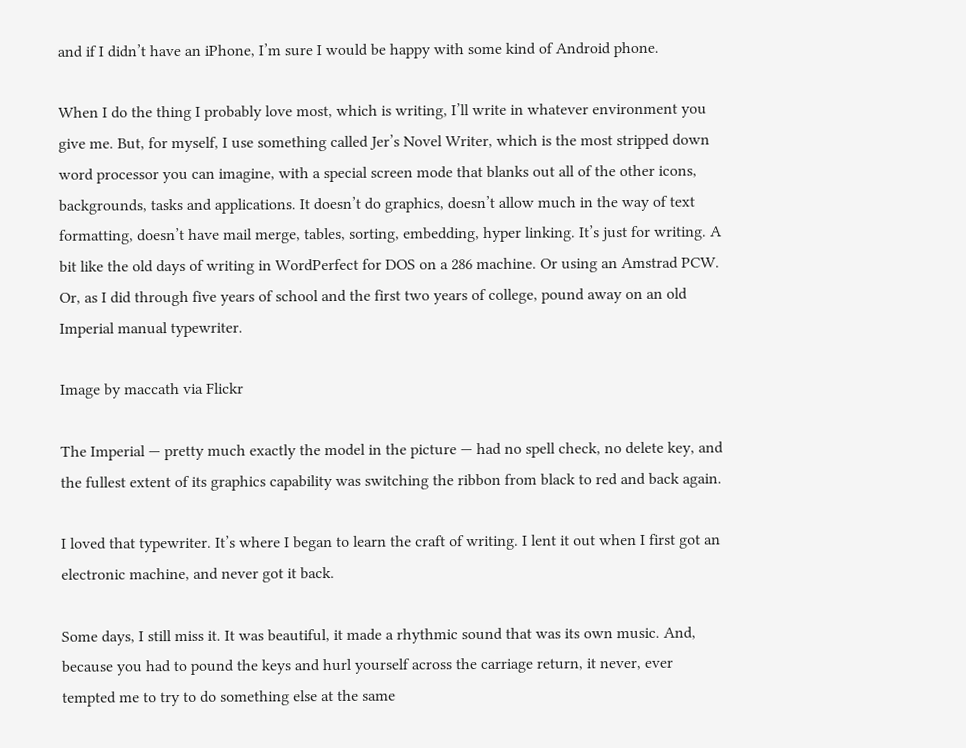and if I didn’t have an iPhone, I’m sure I would be happy with some kind of Android phone.

When I do the thing I probably love most, which is writing, I’ll write in whatever environment you give me. But, for myself, I use something called Jer’s Novel Writer, which is the most stripped down word processor you can imagine, with a special screen mode that blanks out all of the other icons, backgrounds, tasks and applications. It doesn’t do graphics, doesn’t allow much in the way of text formatting, doesn’t have mail merge, tables, sorting, embedding, hyper linking. It’s just for writing. A bit like the old days of writing in WordPerfect for DOS on a 286 machine. Or using an Amstrad PCW. Or, as I did through five years of school and the first two years of college, pound away on an old Imperial manual typewriter.

Image by maccath via Flickr

The Imperial — pretty much exactly the model in the picture — had no spell check, no delete key, and the fullest extent of its graphics capability was switching the ribbon from black to red and back again.

I loved that typewriter. It’s where I began to learn the craft of writing. I lent it out when I first got an electronic machine, and never got it back.

Some days, I still miss it. It was beautiful, it made a rhythmic sound that was its own music. And, because you had to pound the keys and hurl yourself across the carriage return, it never, ever tempted me to try to do something else at the same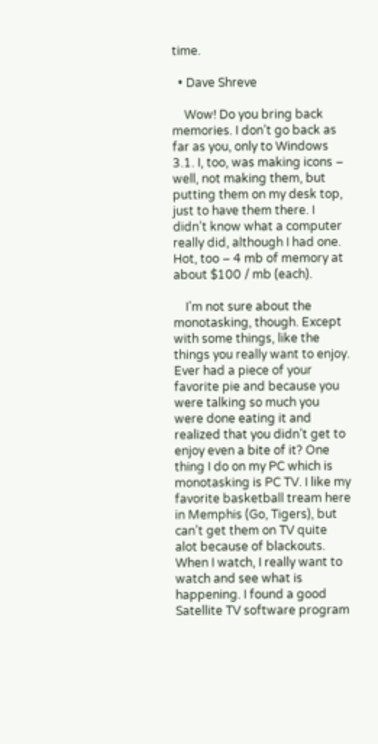time.

  • Dave Shreve

    Wow! Do you bring back memories. I don’t go back as far as you, only to Windows 3.1. I, too, was making icons – well, not making them, but putting them on my desk top, just to have them there. I didn’t know what a computer really did, although I had one. Hot, too – 4 mb of memory at about $100 / mb (each).

    I’m not sure about the monotasking, though. Except with some things, like the things you really want to enjoy. Ever had a piece of your favorite pie and because you were talking so much you were done eating it and realized that you didn’t get to enjoy even a bite of it? One thing I do on my PC which is monotasking is PC TV. I like my favorite basketball tream here in Memphis (Go, Tigers), but can’t get them on TV quite alot because of blackouts. When I watch, I really want to watch and see what is happening. I found a good Satellite TV software program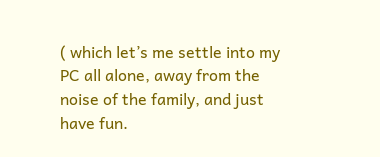( which let’s me settle into my PC all alone, away from the noise of the family, and just have fun.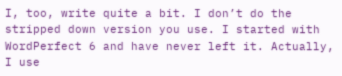I, too, write quite a bit. I don’t do the stripped down version you use. I started with WordPerfect 6 and have never left it. Actually, I use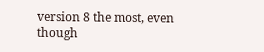version 8 the most, even though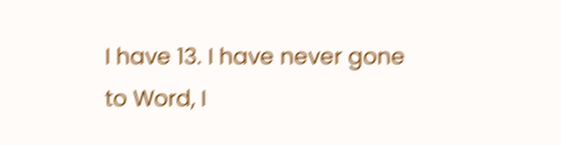I have 13. I have never gone to Word, I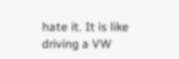hate it. It is like driving a VW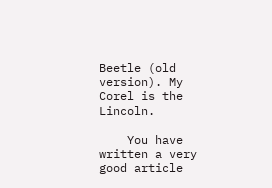Beetle (old version). My Corel is the Lincoln.

    You have written a very good article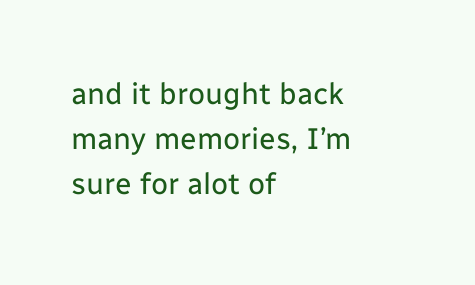and it brought back many memories, I’m sure for alot of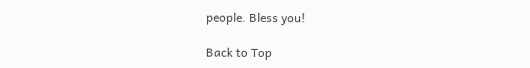people. Bless you!

Back to Top